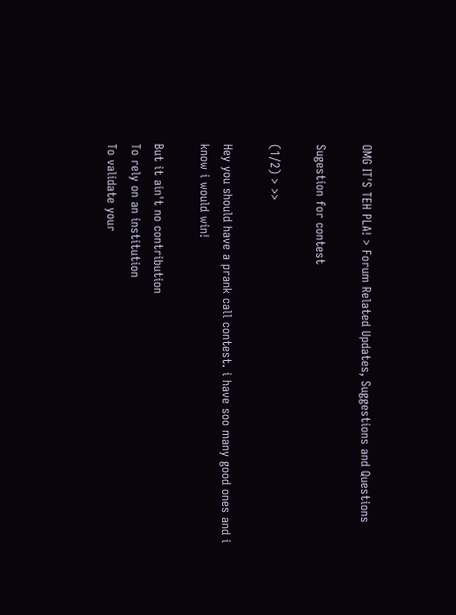OMG IT'S TEH PLA! > Forum Related Updates, Suggestions and Questions

Sugestion for contest

(1/2) > >>

Hey you should have a prank call contest. i have soo many good ones and i know i would win!

But it ain't no contribution
To rely on an institution
To validate your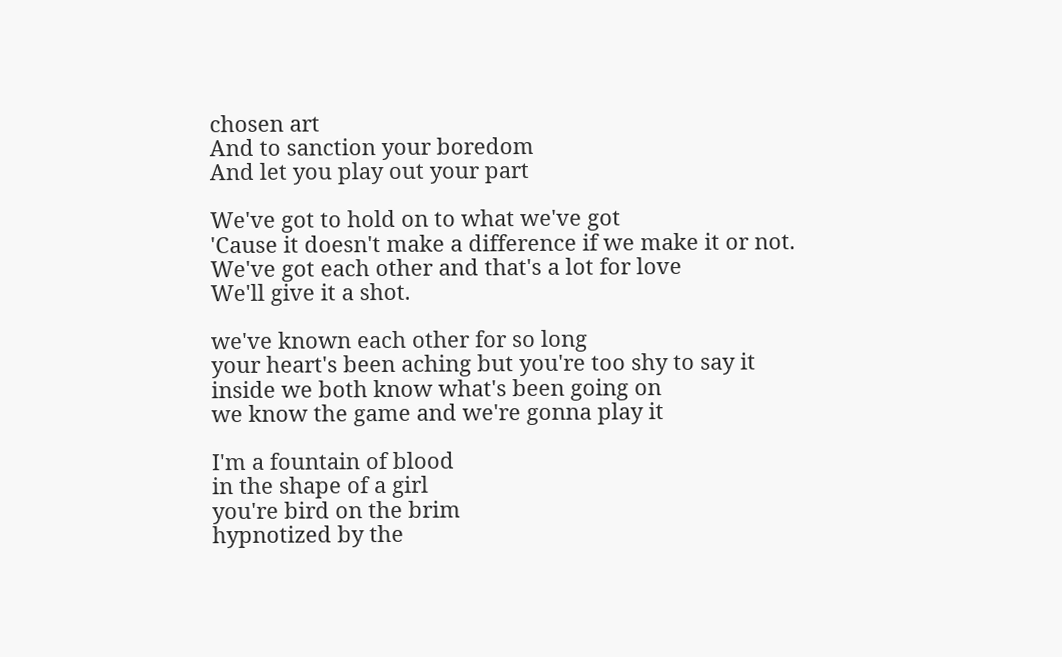chosen art
And to sanction your boredom
And let you play out your part

We've got to hold on to what we've got
'Cause it doesn't make a difference if we make it or not.
We've got each other and that's a lot for love
We'll give it a shot.

we've known each other for so long
your heart's been aching but you're too shy to say it
inside we both know what's been going on
we know the game and we're gonna play it

I'm a fountain of blood
in the shape of a girl
you're bird on the brim
hypnotized by the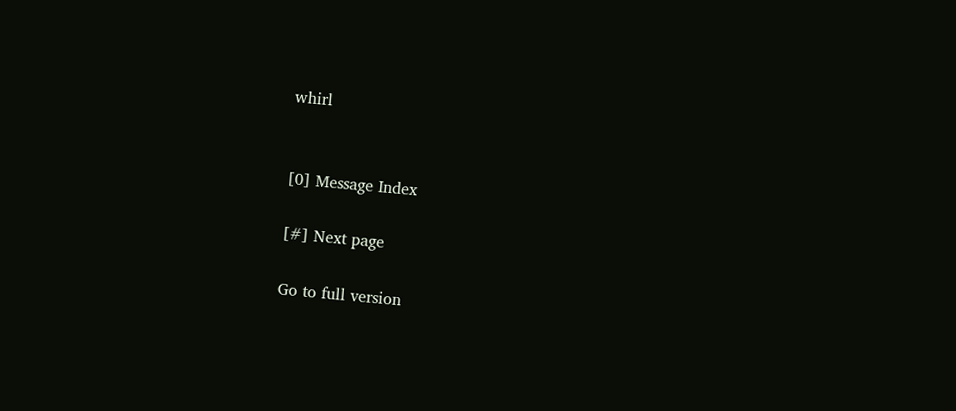whirl


[0] Message Index

[#] Next page

Go to full version